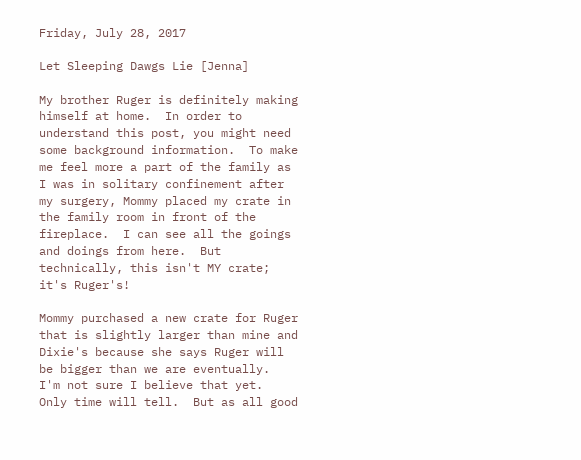Friday, July 28, 2017

Let Sleeping Dawgs Lie [Jenna]

My brother Ruger is definitely making himself at home.  In order to understand this post, you might need some background information.  To make me feel more a part of the family as I was in solitary confinement after my surgery, Mommy placed my crate in the family room in front of the fireplace.  I can see all the goings and doings from here.  But technically, this isn't MY crate; it's Ruger's!

Mommy purchased a new crate for Ruger that is slightly larger than mine and Dixie's because she says Ruger will be bigger than we are eventually.  I'm not sure I believe that yet.  Only time will tell.  But as all good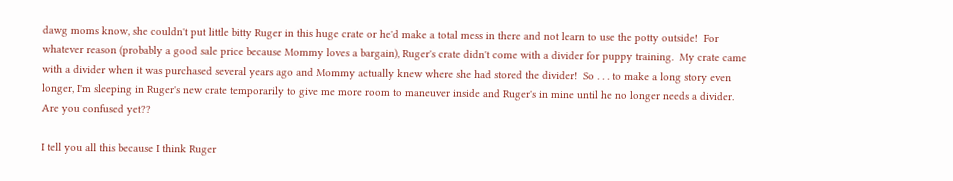dawg moms know, she couldn't put little bitty Ruger in this huge crate or he'd make a total mess in there and not learn to use the potty outside!  For whatever reason (probably a good sale price because Mommy loves a bargain), Ruger's crate didn't come with a divider for puppy training.  My crate came with a divider when it was purchased several years ago and Mommy actually knew where she had stored the divider!  So . . . to make a long story even longer, I'm sleeping in Ruger's new crate temporarily to give me more room to maneuver inside and Ruger's in mine until he no longer needs a divider.  Are you confused yet??

I tell you all this because I think Ruger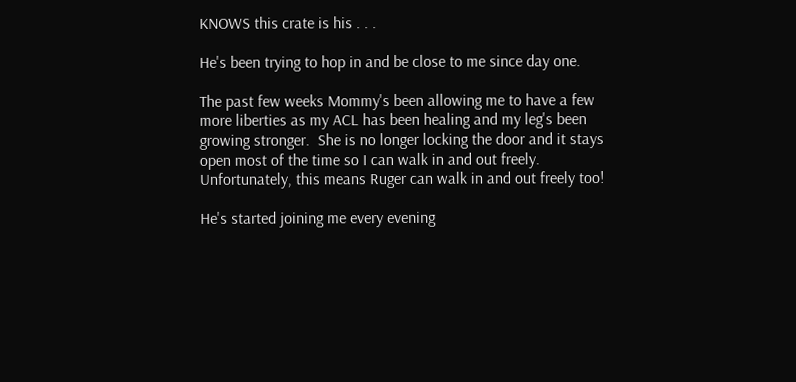KNOWS this crate is his . . .

He's been trying to hop in and be close to me since day one.

The past few weeks Mommy's been allowing me to have a few more liberties as my ACL has been healing and my leg's been growing stronger.  She is no longer locking the door and it stays open most of the time so I can walk in and out freely.  Unfortunately, this means Ruger can walk in and out freely too!

He's started joining me every evening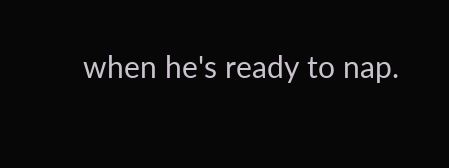when he's ready to nap.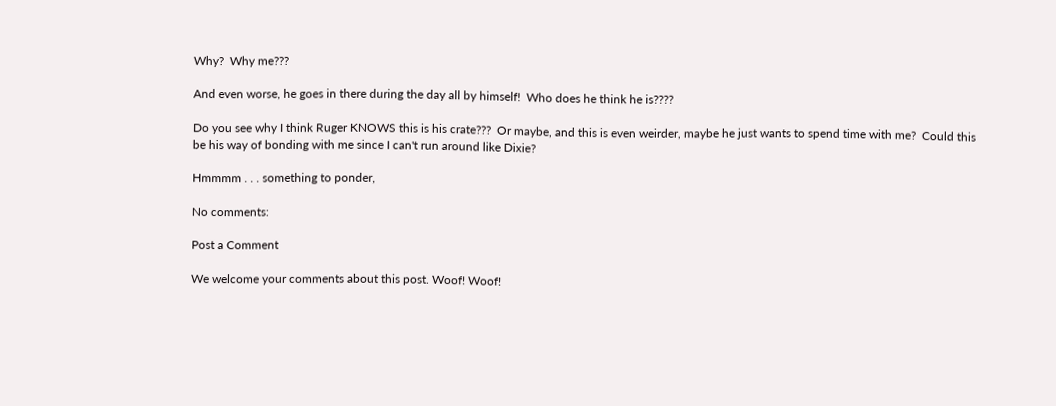Why?  Why me???

And even worse, he goes in there during the day all by himself!  Who does he think he is????

Do you see why I think Ruger KNOWS this is his crate???  Or maybe, and this is even weirder, maybe he just wants to spend time with me?  Could this be his way of bonding with me since I can't run around like Dixie?

Hmmmm . . . something to ponder,

No comments:

Post a Comment

We welcome your comments about this post. Woof! Woof!